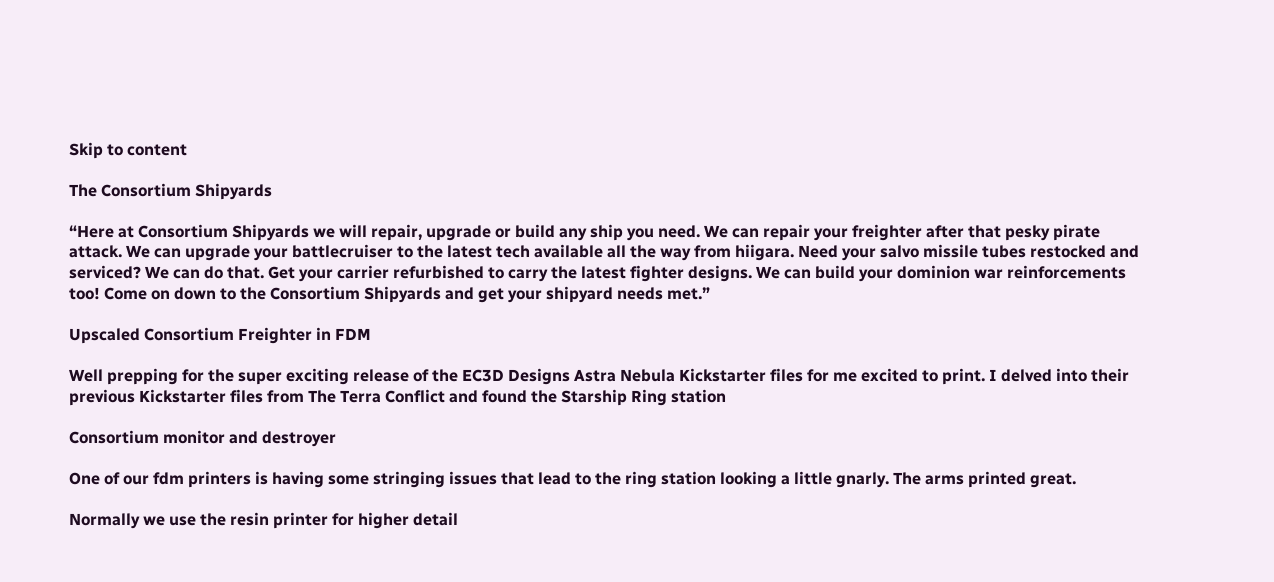Skip to content

The Consortium Shipyards

“Here at Consortium Shipyards we will repair, upgrade or build any ship you need. We can repair your freighter after that pesky pirate attack. We can upgrade your battlecruiser to the latest tech available all the way from hiigara. Need your salvo missile tubes restocked and serviced? We can do that. Get your carrier refurbished to carry the latest fighter designs. We can build your dominion war reinforcements too! Come on down to the Consortium Shipyards and get your shipyard needs met.”

Upscaled Consortium Freighter in FDM

Well prepping for the super exciting release of the EC3D Designs Astra Nebula Kickstarter files for me excited to print. I delved into their previous Kickstarter files from The Terra Conflict and found the Starship Ring station

Consortium monitor and destroyer

One of our fdm printers is having some stringing issues that lead to the ring station looking a little gnarly. The arms printed great.

Normally we use the resin printer for higher detail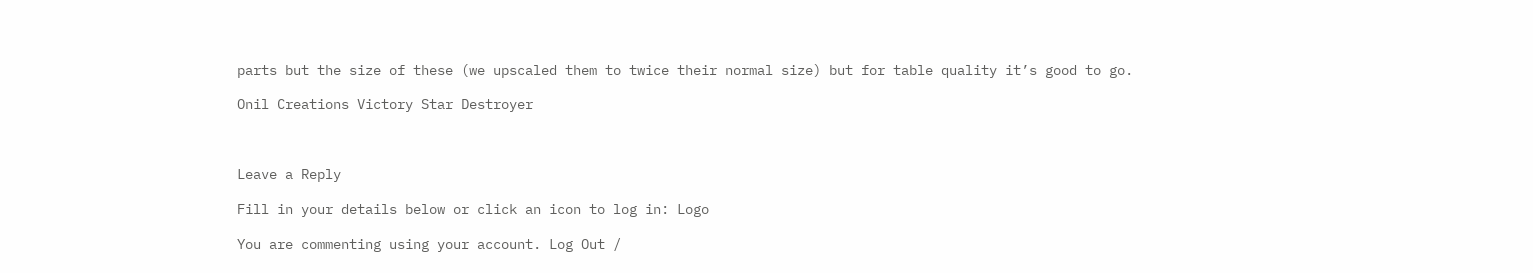parts but the size of these (we upscaled them to twice their normal size) but for table quality it’s good to go.

Onil Creations Victory Star Destroyer



Leave a Reply

Fill in your details below or click an icon to log in: Logo

You are commenting using your account. Log Out /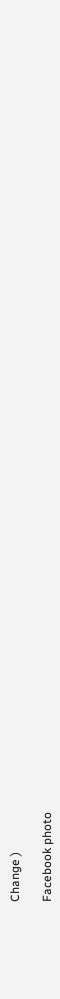Change )

Facebook photo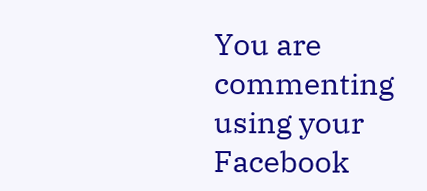You are commenting using your Facebook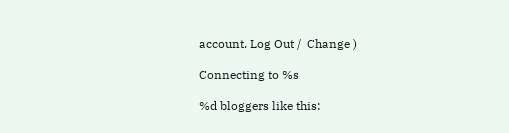account. Log Out /  Change )

Connecting to %s

%d bloggers like this: